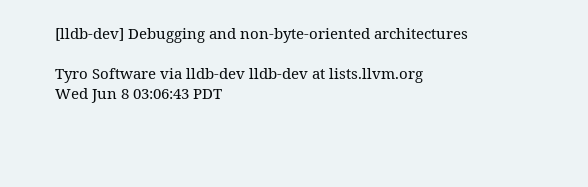[lldb-dev] Debugging and non-byte-oriented architectures

Tyro Software via lldb-dev lldb-dev at lists.llvm.org
Wed Jun 8 03:06:43 PDT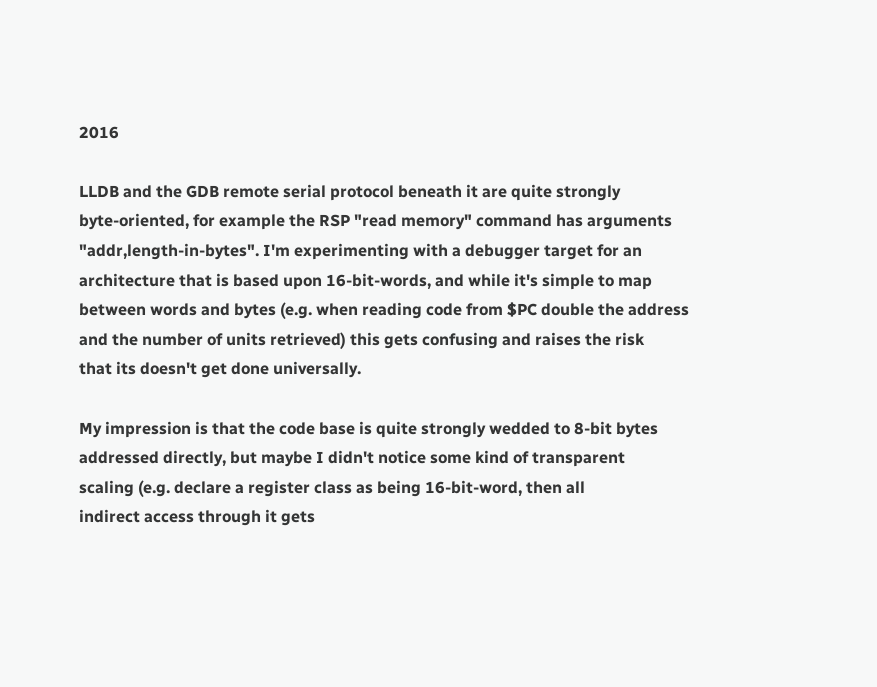2016

LLDB and the GDB remote serial protocol beneath it are quite strongly
byte-oriented, for example the RSP "read memory" command has arguments
"addr,length-in-bytes". I'm experimenting with a debugger target for an
architecture that is based upon 16-bit-words, and while it's simple to map
between words and bytes (e.g. when reading code from $PC double the address
and the number of units retrieved) this gets confusing and raises the risk
that its doesn't get done universally.

My impression is that the code base is quite strongly wedded to 8-bit bytes
addressed directly, but maybe I didn't notice some kind of transparent
scaling (e.g. declare a register class as being 16-bit-word, then all
indirect access through it gets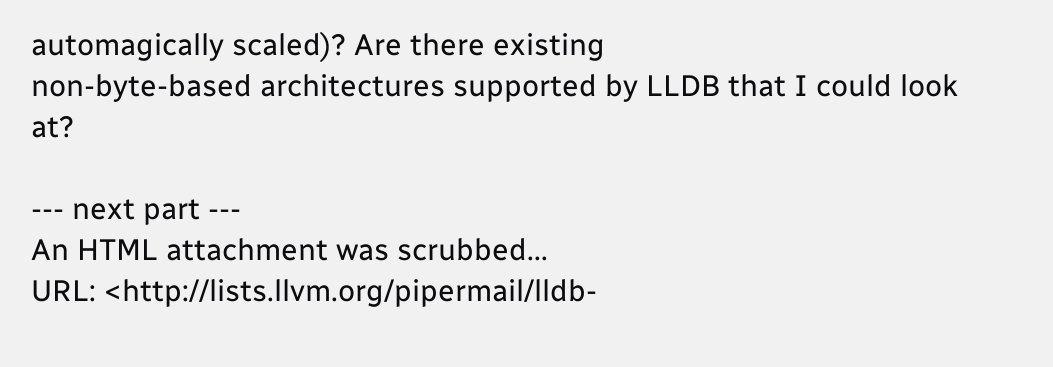automagically scaled)? Are there existing
non-byte-based architectures supported by LLDB that I could look at?

--- next part ---
An HTML attachment was scrubbed...
URL: <http://lists.llvm.org/pipermail/lldb-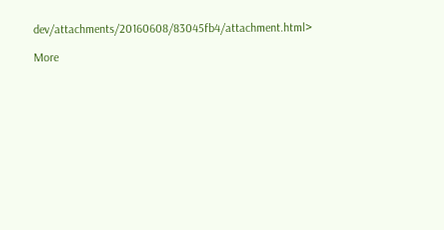dev/attachments/20160608/83045fb4/attachment.html>

More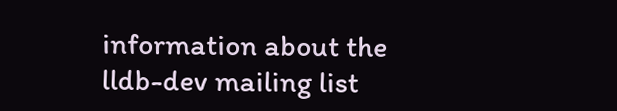information about the lldb-dev mailing list